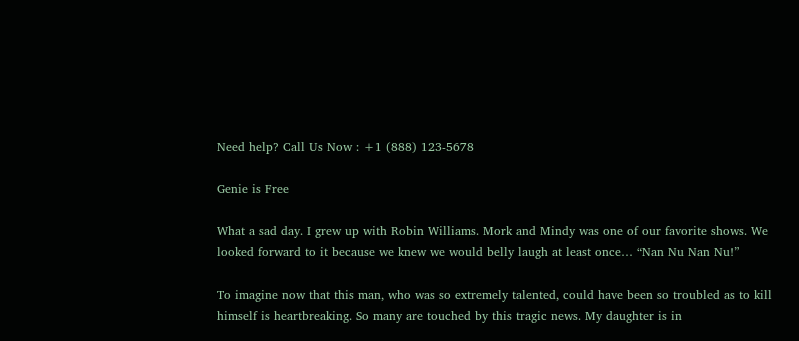Need help? Call Us Now : +1 (888) 123-5678

Genie is Free

What a sad day. I grew up with Robin Williams. Mork and Mindy was one of our favorite shows. We looked forward to it because we knew we would belly laugh at least once… “Nan Nu Nan Nu!”

To imagine now that this man, who was so extremely talented, could have been so troubled as to kill himself is heartbreaking. So many are touched by this tragic news. My daughter is in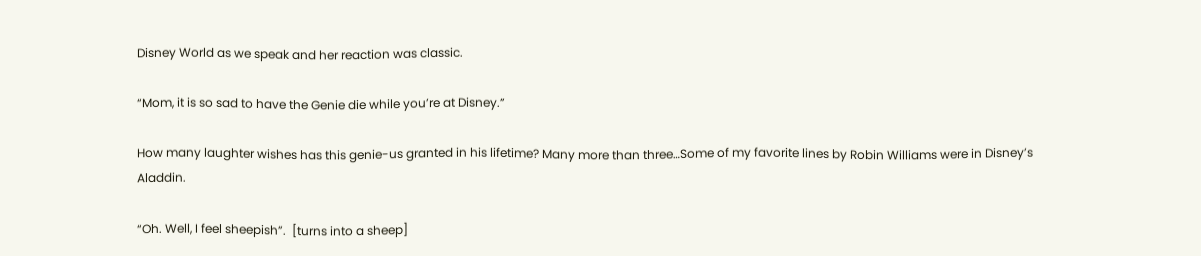Disney World as we speak and her reaction was classic.

“Mom, it is so sad to have the Genie die while you’re at Disney.”

How many laughter wishes has this genie-us granted in his lifetime? Many more than three…Some of my favorite lines by Robin Williams were in Disney’s Aladdin.

“Oh. Well, I feel sheepish”.  [turns into a sheep]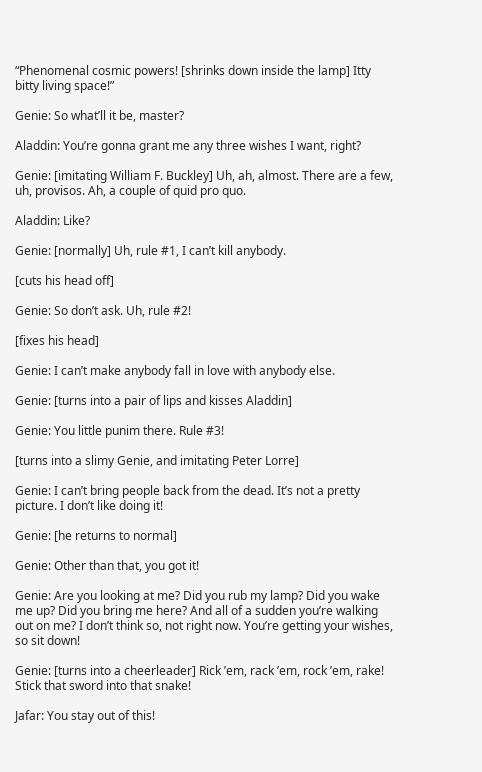“Phenomenal cosmic powers! [shrinks down inside the lamp] Itty bitty living space!”

Genie: So what’ll it be, master?

Aladdin: You’re gonna grant me any three wishes I want, right?

Genie: [imitating William F. Buckley] Uh, ah, almost. There are a few, uh, provisos. Ah, a couple of quid pro quo.

Aladdin: Like?

Genie: [normally] Uh, rule #1, I can’t kill anybody.

[cuts his head off]

Genie: So don’t ask. Uh, rule #2!

[fixes his head]

Genie: I can’t make anybody fall in love with anybody else.

Genie: [turns into a pair of lips and kisses Aladdin]

Genie: You little punim there. Rule #3!

[turns into a slimy Genie, and imitating Peter Lorre]

Genie: I can’t bring people back from the dead. It’s not a pretty picture. I don’t like doing it!

Genie: [he returns to normal]

Genie: Other than that, you got it!

Genie: Are you looking at me? Did you rub my lamp? Did you wake me up? Did you bring me here? And all of a sudden you’re walking out on me? I don’t think so, not right now. You’re getting your wishes, so sit down!

Genie: [turns into a cheerleader] Rick ’em, rack ’em, rock ’em, rake! Stick that sword into that snake!

Jafar: You stay out of this!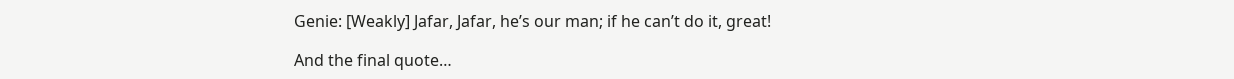Genie: [Weakly] Jafar, Jafar, he’s our man; if he can’t do it, great!

And the final quote…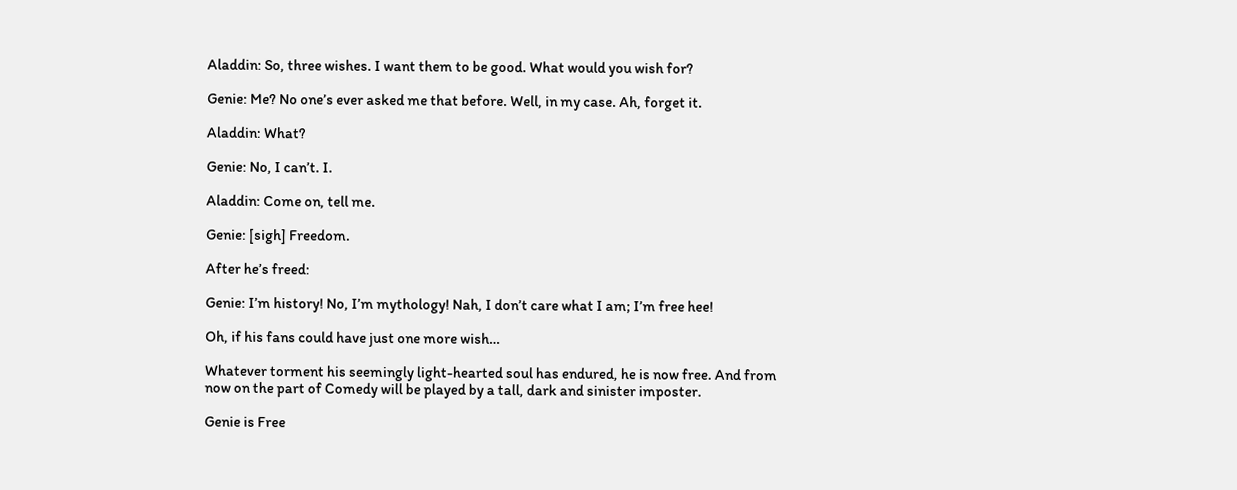Aladdin: So, three wishes. I want them to be good. What would you wish for?

Genie: Me? No one’s ever asked me that before. Well, in my case. Ah, forget it.

Aladdin: What?

Genie: No, I can’t. I.

Aladdin: Come on, tell me.

Genie: [sigh] Freedom.

After he’s freed:

Genie: I’m history! No, I’m mythology! Nah, I don’t care what I am; I’m free hee!

Oh, if his fans could have just one more wish…

Whatever torment his seemingly light-hearted soul has endured, he is now free. And from now on the part of Comedy will be played by a tall, dark and sinister imposter.

Genie is Free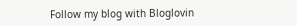Follow my blog with Bloglovin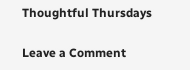Thoughtful Thursdays

Leave a Comment